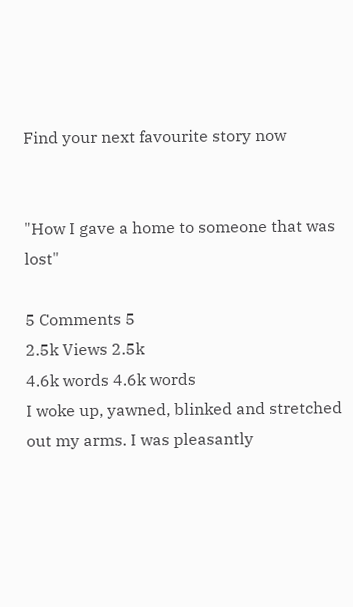Find your next favourite story now


"How I gave a home to someone that was lost"

5 Comments 5
2.5k Views 2.5k
4.6k words 4.6k words
I woke up, yawned, blinked and stretched out my arms. I was pleasantly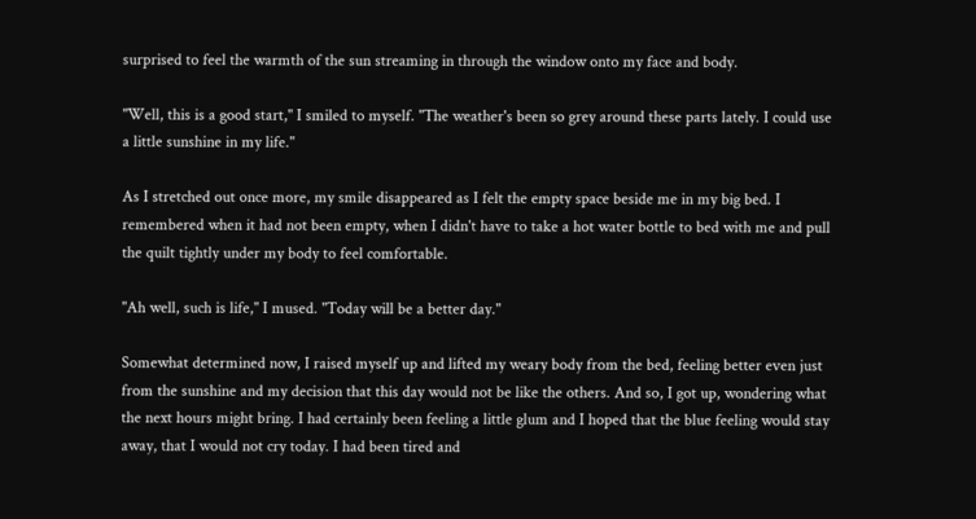surprised to feel the warmth of the sun streaming in through the window onto my face and body.

"Well, this is a good start," I smiled to myself. "The weather's been so grey around these parts lately. I could use a little sunshine in my life."

As I stretched out once more, my smile disappeared as I felt the empty space beside me in my big bed. I remembered when it had not been empty, when I didn't have to take a hot water bottle to bed with me and pull the quilt tightly under my body to feel comfortable.

"Ah well, such is life," I mused. "Today will be a better day."

Somewhat determined now, I raised myself up and lifted my weary body from the bed, feeling better even just from the sunshine and my decision that this day would not be like the others. And so, I got up, wondering what the next hours might bring. I had certainly been feeling a little glum and I hoped that the blue feeling would stay away, that I would not cry today. I had been tired and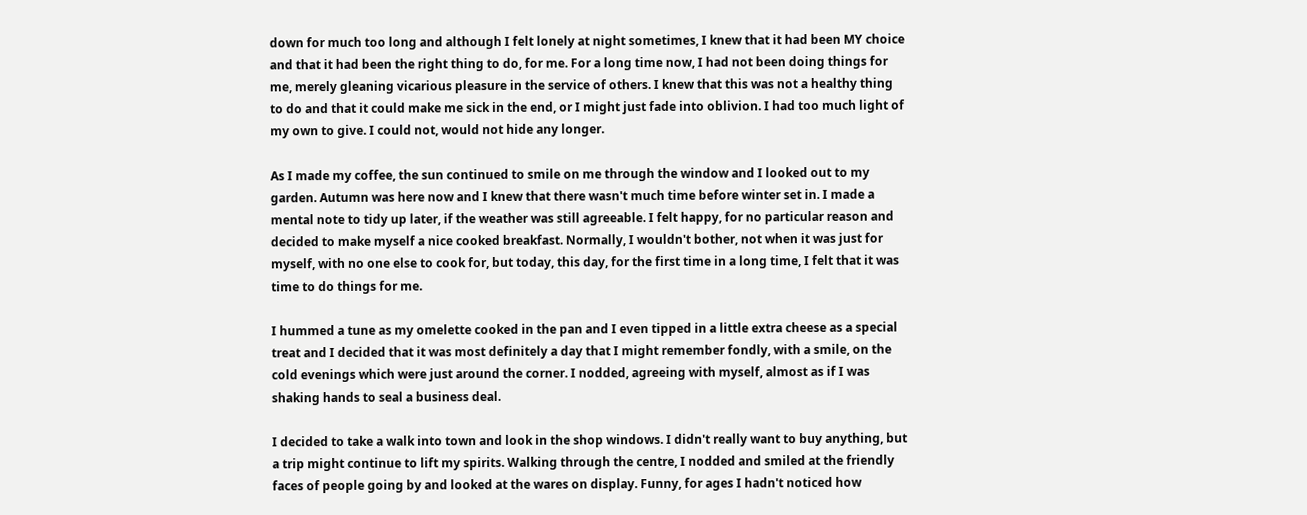down for much too long and although I felt lonely at night sometimes, I knew that it had been MY choice and that it had been the right thing to do, for me. For a long time now, I had not been doing things for me, merely gleaning vicarious pleasure in the service of others. I knew that this was not a healthy thing to do and that it could make me sick in the end, or I might just fade into oblivion. I had too much light of my own to give. I could not, would not hide any longer.

As I made my coffee, the sun continued to smile on me through the window and I looked out to my garden. Autumn was here now and I knew that there wasn't much time before winter set in. I made a mental note to tidy up later, if the weather was still agreeable. I felt happy, for no particular reason and decided to make myself a nice cooked breakfast. Normally, I wouldn't bother, not when it was just for myself, with no one else to cook for, but today, this day, for the first time in a long time, I felt that it was time to do things for me.

I hummed a tune as my omelette cooked in the pan and I even tipped in a little extra cheese as a special treat and I decided that it was most definitely a day that I might remember fondly, with a smile, on the cold evenings which were just around the corner. I nodded, agreeing with myself, almost as if I was shaking hands to seal a business deal.

I decided to take a walk into town and look in the shop windows. I didn't really want to buy anything, but a trip might continue to lift my spirits. Walking through the centre, I nodded and smiled at the friendly faces of people going by and looked at the wares on display. Funny, for ages I hadn't noticed how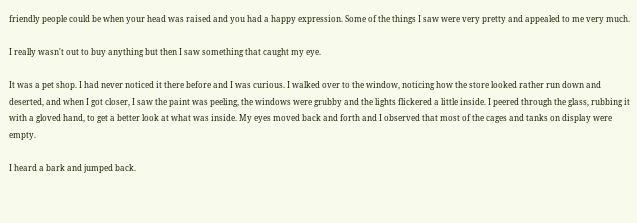friendly people could be when your head was raised and you had a happy expression. Some of the things I saw were very pretty and appealed to me very much.

I really wasn't out to buy anything but then I saw something that caught my eye.

It was a pet shop. I had never noticed it there before and I was curious. I walked over to the window, noticing how the store looked rather run down and deserted, and when I got closer, I saw the paint was peeling, the windows were grubby and the lights flickered a little inside. I peered through the glass, rubbing it with a gloved hand, to get a better look at what was inside. My eyes moved back and forth and I observed that most of the cages and tanks on display were empty.

I heard a bark and jumped back.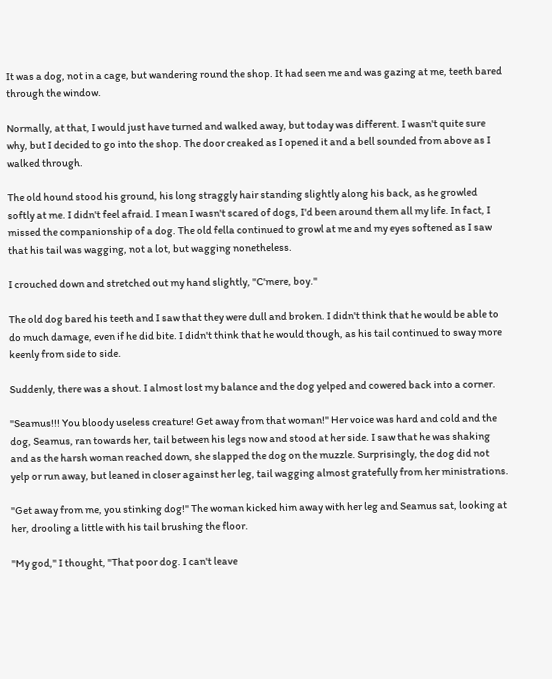It was a dog, not in a cage, but wandering round the shop. It had seen me and was gazing at me, teeth bared through the window.

Normally, at that, I would just have turned and walked away, but today was different. I wasn't quite sure why, but I decided to go into the shop. The door creaked as I opened it and a bell sounded from above as I walked through.

The old hound stood his ground, his long straggly hair standing slightly along his back, as he growled softly at me. I didn't feel afraid. I mean I wasn't scared of dogs, I'd been around them all my life. In fact, I missed the companionship of a dog. The old fella continued to growl at me and my eyes softened as I saw that his tail was wagging, not a lot, but wagging nonetheless.

I crouched down and stretched out my hand slightly, "C'mere, boy."

The old dog bared his teeth and I saw that they were dull and broken. I didn't think that he would be able to do much damage, even if he did bite. I didn't think that he would though, as his tail continued to sway more keenly from side to side.

Suddenly, there was a shout. I almost lost my balance and the dog yelped and cowered back into a corner.

"Seamus!!! You bloody useless creature! Get away from that woman!" Her voice was hard and cold and the dog, Seamus, ran towards her, tail between his legs now and stood at her side. I saw that he was shaking and as the harsh woman reached down, she slapped the dog on the muzzle. Surprisingly, the dog did not yelp or run away, but leaned in closer against her leg, tail wagging almost gratefully from her ministrations.

"Get away from me, you stinking dog!" The woman kicked him away with her leg and Seamus sat, looking at her, drooling a little with his tail brushing the floor.

"My god," I thought, "That poor dog. I can't leave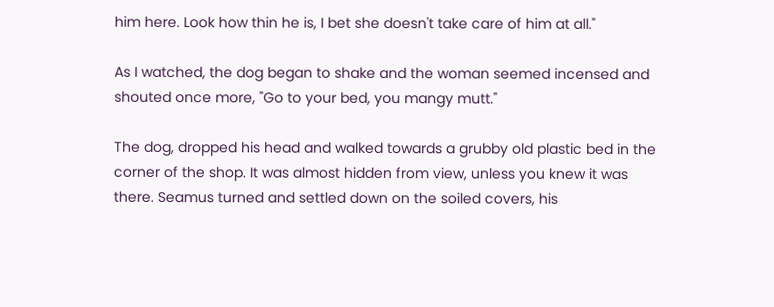him here. Look how thin he is, I bet she doesn't take care of him at all."

As I watched, the dog began to shake and the woman seemed incensed and shouted once more, "Go to your bed, you mangy mutt."

The dog, dropped his head and walked towards a grubby old plastic bed in the corner of the shop. It was almost hidden from view, unless you knew it was there. Seamus turned and settled down on the soiled covers, his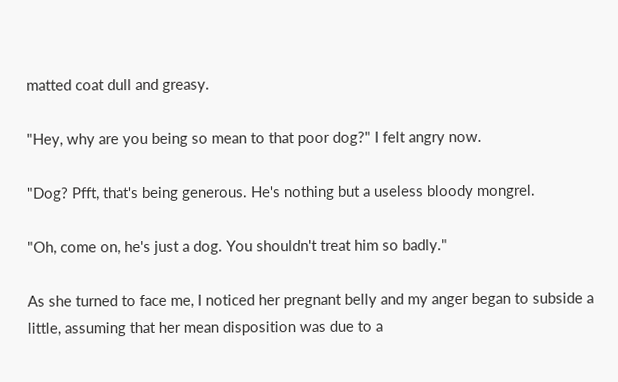matted coat dull and greasy.

"Hey, why are you being so mean to that poor dog?" I felt angry now.

"Dog? Pfft, that's being generous. He's nothing but a useless bloody mongrel.

"Oh, come on, he's just a dog. You shouldn't treat him so badly."

As she turned to face me, I noticed her pregnant belly and my anger began to subside a little, assuming that her mean disposition was due to a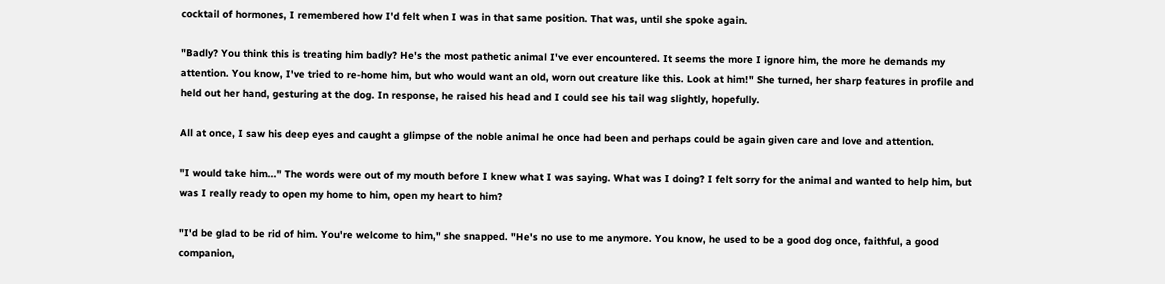cocktail of hormones, I remembered how I'd felt when I was in that same position. That was, until she spoke again.

"Badly? You think this is treating him badly? He's the most pathetic animal I've ever encountered. It seems the more I ignore him, the more he demands my attention. You know, I've tried to re-home him, but who would want an old, worn out creature like this. Look at him!" She turned, her sharp features in profile and held out her hand, gesturing at the dog. In response, he raised his head and I could see his tail wag slightly, hopefully.

All at once, I saw his deep eyes and caught a glimpse of the noble animal he once had been and perhaps could be again given care and love and attention.

"I would take him..." The words were out of my mouth before I knew what I was saying. What was I doing? I felt sorry for the animal and wanted to help him, but was I really ready to open my home to him, open my heart to him?

"I'd be glad to be rid of him. You're welcome to him," she snapped. "He's no use to me anymore. You know, he used to be a good dog once, faithful, a good companion,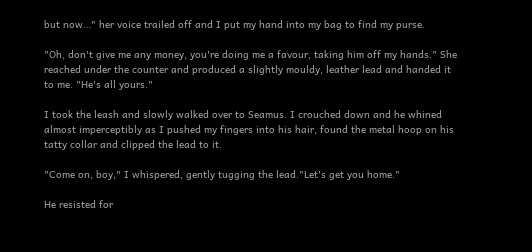but now…" her voice trailed off and I put my hand into my bag to find my purse.

"Oh, don't give me any money, you're doing me a favour, taking him off my hands." She reached under the counter and produced a slightly mouldy, leather lead and handed it to me. "He's all yours."

I took the leash and slowly walked over to Seamus. I crouched down and he whined almost imperceptibly as I pushed my fingers into his hair, found the metal hoop on his tatty collar and clipped the lead to it.

"Come on, boy," I whispered, gently tugging the lead."Let's get you home."

He resisted for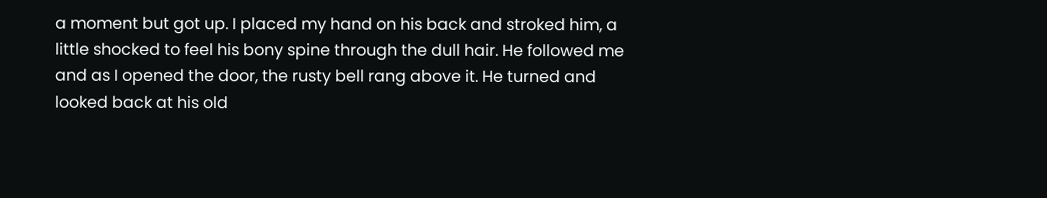a moment but got up. I placed my hand on his back and stroked him, a little shocked to feel his bony spine through the dull hair. He followed me and as I opened the door, the rusty bell rang above it. He turned and looked back at his old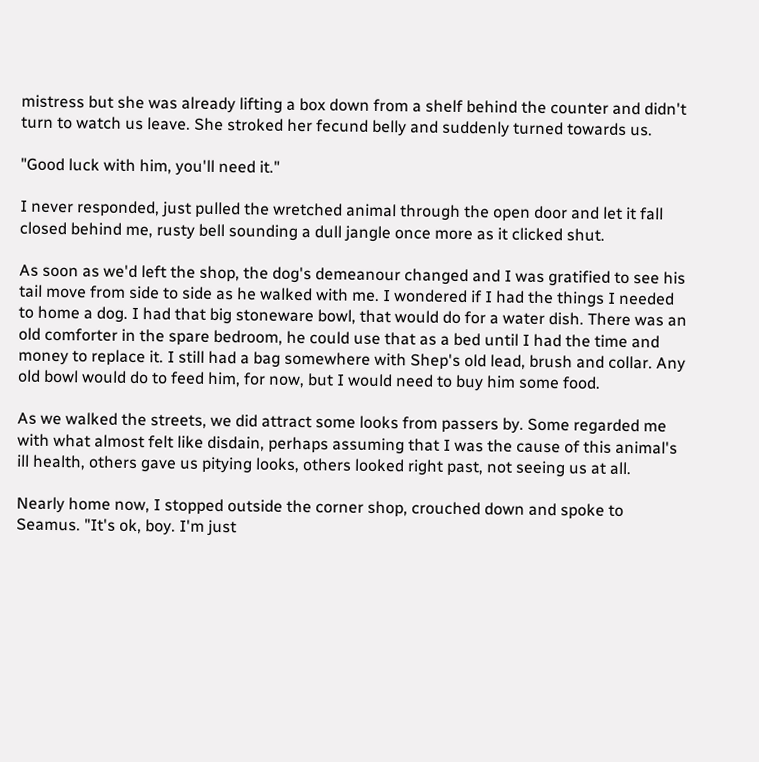mistress but she was already lifting a box down from a shelf behind the counter and didn't turn to watch us leave. She stroked her fecund belly and suddenly turned towards us.

"Good luck with him, you'll need it."

I never responded, just pulled the wretched animal through the open door and let it fall closed behind me, rusty bell sounding a dull jangle once more as it clicked shut.

As soon as we'd left the shop, the dog's demeanour changed and I was gratified to see his tail move from side to side as he walked with me. I wondered if I had the things I needed to home a dog. I had that big stoneware bowl, that would do for a water dish. There was an old comforter in the spare bedroom, he could use that as a bed until I had the time and money to replace it. I still had a bag somewhere with Shep's old lead, brush and collar. Any old bowl would do to feed him, for now, but I would need to buy him some food.

As we walked the streets, we did attract some looks from passers by. Some regarded me with what almost felt like disdain, perhaps assuming that I was the cause of this animal's ill health, others gave us pitying looks, others looked right past, not seeing us at all.

Nearly home now, I stopped outside the corner shop, crouched down and spoke to Seamus. "It's ok, boy. I'm just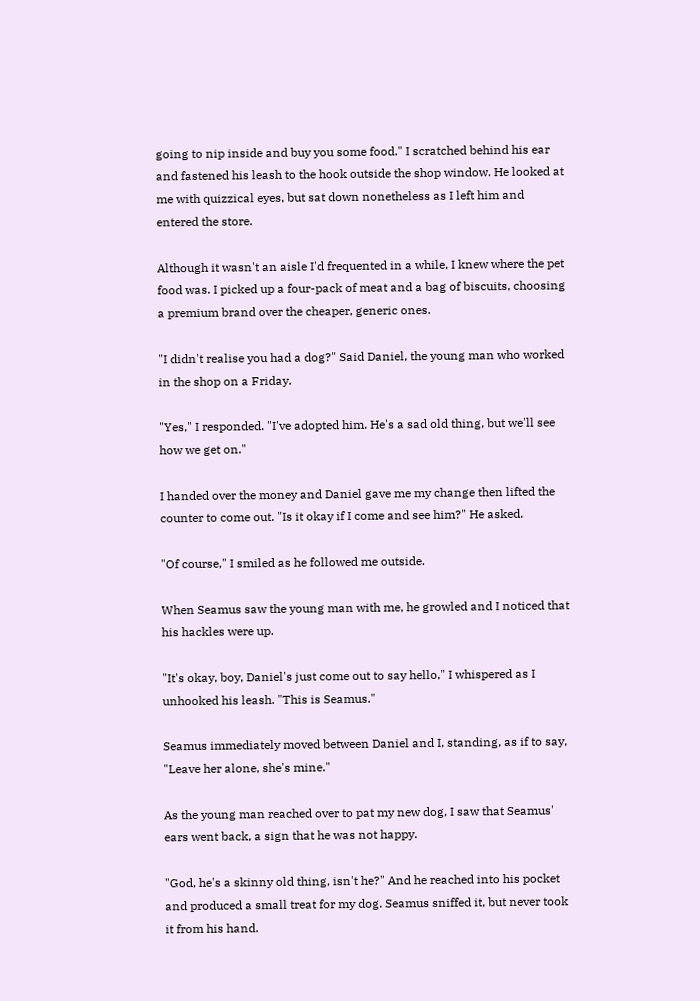going to nip inside and buy you some food." I scratched behind his ear and fastened his leash to the hook outside the shop window. He looked at me with quizzical eyes, but sat down nonetheless as I left him and entered the store.

Although it wasn't an aisle I'd frequented in a while, I knew where the pet food was. I picked up a four-pack of meat and a bag of biscuits, choosing a premium brand over the cheaper, generic ones.

"I didn't realise you had a dog?" Said Daniel, the young man who worked in the shop on a Friday.

"Yes," I responded. "I've adopted him. He's a sad old thing, but we'll see how we get on."

I handed over the money and Daniel gave me my change then lifted the counter to come out. "Is it okay if I come and see him?" He asked.

"Of course," I smiled as he followed me outside.

When Seamus saw the young man with me, he growled and I noticed that his hackles were up.

"It's okay, boy, Daniel's just come out to say hello," I whispered as I unhooked his leash. "This is Seamus."

Seamus immediately moved between Daniel and I, standing, as if to say, "Leave her alone, she's mine."

As the young man reached over to pat my new dog, I saw that Seamus' ears went back, a sign that he was not happy.

"God, he's a skinny old thing, isn't he?" And he reached into his pocket and produced a small treat for my dog. Seamus sniffed it, but never took it from his hand.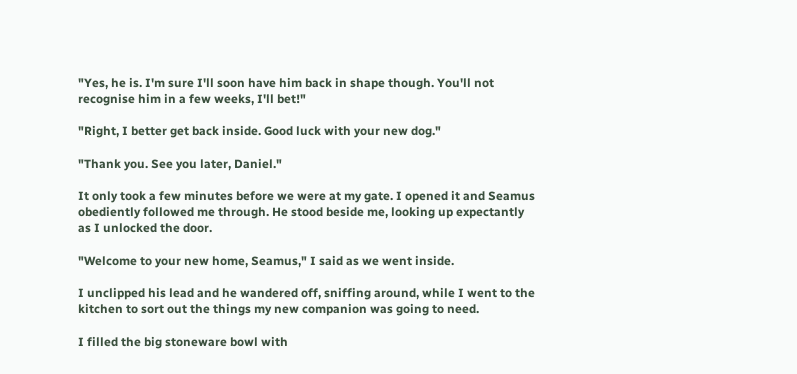"Yes, he is. I'm sure I'll soon have him back in shape though. You'll not recognise him in a few weeks, I'll bet!"

"Right, I better get back inside. Good luck with your new dog."

"Thank you. See you later, Daniel."

It only took a few minutes before we were at my gate. I opened it and Seamus obediently followed me through. He stood beside me, looking up expectantly as I unlocked the door.

"Welcome to your new home, Seamus," I said as we went inside.

I unclipped his lead and he wandered off, sniffing around, while I went to the kitchen to sort out the things my new companion was going to need.

I filled the big stoneware bowl with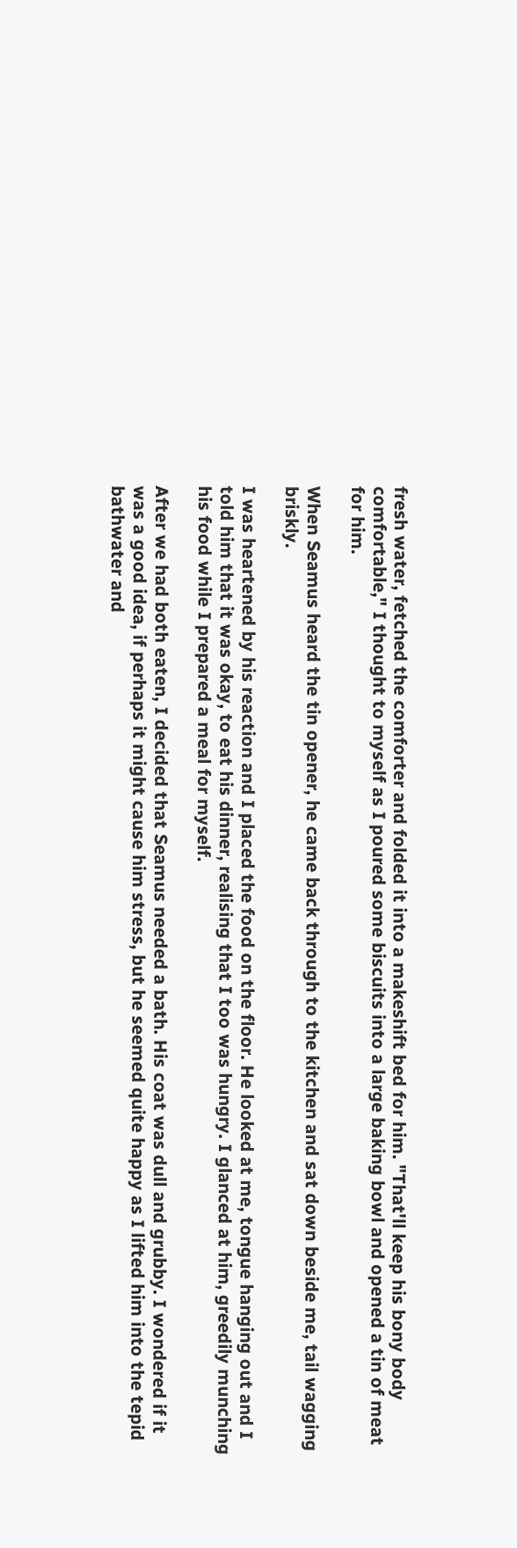fresh water, fetched the comforter and folded it into a makeshift bed for him. "That'll keep his bony body comfortable," I thought to myself as I poured some biscuits into a large baking bowl and opened a tin of meat for him.

When Seamus heard the tin opener, he came back through to the kitchen and sat down beside me, tail wagging briskly.

I was heartened by his reaction and I placed the food on the floor. He looked at me, tongue hanging out and I told him that it was okay, to eat his dinner, realising that I too was hungry. I glanced at him, greedily munching his food while I prepared a meal for myself.

After we had both eaten, I decided that Seamus needed a bath. His coat was dull and grubby. I wondered if it was a good idea, if perhaps it might cause him stress, but he seemed quite happy as I lifted him into the tepid bathwater and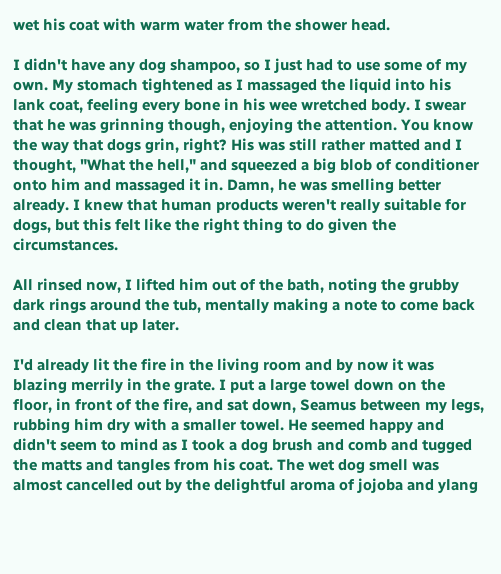wet his coat with warm water from the shower head.

I didn't have any dog shampoo, so I just had to use some of my own. My stomach tightened as I massaged the liquid into his lank coat, feeling every bone in his wee wretched body. I swear that he was grinning though, enjoying the attention. You know the way that dogs grin, right? His was still rather matted and I thought, "What the hell," and squeezed a big blob of conditioner onto him and massaged it in. Damn, he was smelling better already. I knew that human products weren't really suitable for dogs, but this felt like the right thing to do given the circumstances.

All rinsed now, I lifted him out of the bath, noting the grubby dark rings around the tub, mentally making a note to come back and clean that up later.

I'd already lit the fire in the living room and by now it was blazing merrily in the grate. I put a large towel down on the floor, in front of the fire, and sat down, Seamus between my legs, rubbing him dry with a smaller towel. He seemed happy and didn't seem to mind as I took a dog brush and comb and tugged the matts and tangles from his coat. The wet dog smell was almost cancelled out by the delightful aroma of jojoba and ylang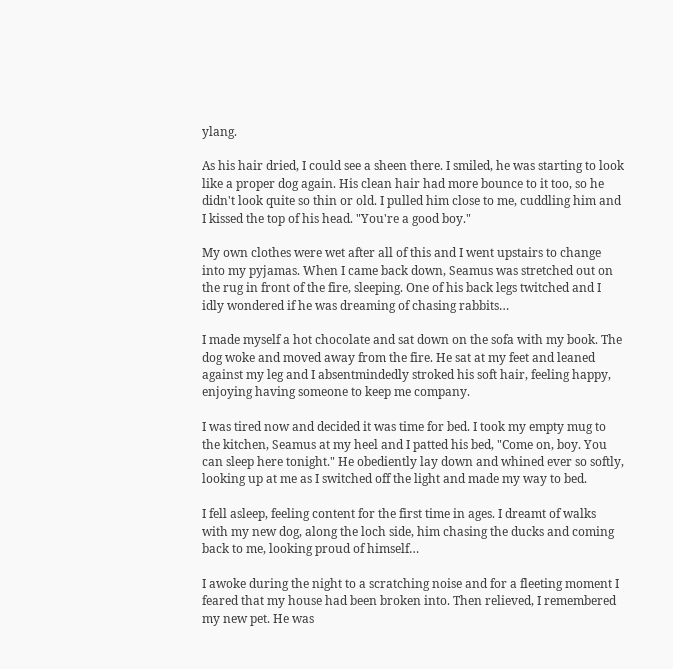ylang.

As his hair dried, I could see a sheen there. I smiled, he was starting to look like a proper dog again. His clean hair had more bounce to it too, so he didn't look quite so thin or old. I pulled him close to me, cuddling him and I kissed the top of his head. "You're a good boy."

My own clothes were wet after all of this and I went upstairs to change into my pyjamas. When I came back down, Seamus was stretched out on the rug in front of the fire, sleeping. One of his back legs twitched and I idly wondered if he was dreaming of chasing rabbits…

I made myself a hot chocolate and sat down on the sofa with my book. The dog woke and moved away from the fire. He sat at my feet and leaned against my leg and I absentmindedly stroked his soft hair, feeling happy, enjoying having someone to keep me company.

I was tired now and decided it was time for bed. I took my empty mug to the kitchen, Seamus at my heel and I patted his bed, "Come on, boy. You can sleep here tonight." He obediently lay down and whined ever so softly, looking up at me as I switched off the light and made my way to bed.

I fell asleep, feeling content for the first time in ages. I dreamt of walks with my new dog, along the loch side, him chasing the ducks and coming back to me, looking proud of himself…

I awoke during the night to a scratching noise and for a fleeting moment I feared that my house had been broken into. Then relieved, I remembered my new pet. He was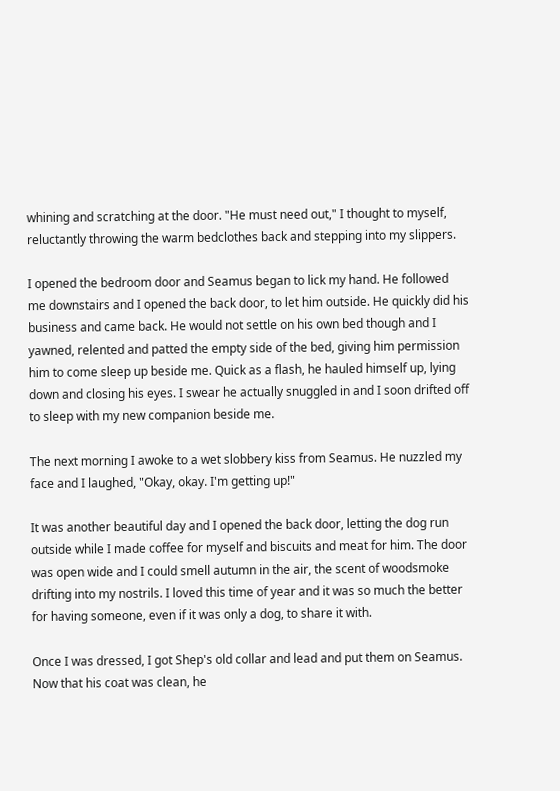whining and scratching at the door. "He must need out," I thought to myself, reluctantly throwing the warm bedclothes back and stepping into my slippers.

I opened the bedroom door and Seamus began to lick my hand. He followed me downstairs and I opened the back door, to let him outside. He quickly did his business and came back. He would not settle on his own bed though and I yawned, relented and patted the empty side of the bed, giving him permission him to come sleep up beside me. Quick as a flash, he hauled himself up, lying down and closing his eyes. I swear he actually snuggled in and I soon drifted off to sleep with my new companion beside me.

The next morning I awoke to a wet slobbery kiss from Seamus. He nuzzled my face and I laughed, "Okay, okay. I'm getting up!"

It was another beautiful day and I opened the back door, letting the dog run outside while I made coffee for myself and biscuits and meat for him. The door was open wide and I could smell autumn in the air, the scent of woodsmoke drifting into my nostrils. I loved this time of year and it was so much the better for having someone, even if it was only a dog, to share it with.

Once I was dressed, I got Shep's old collar and lead and put them on Seamus. Now that his coat was clean, he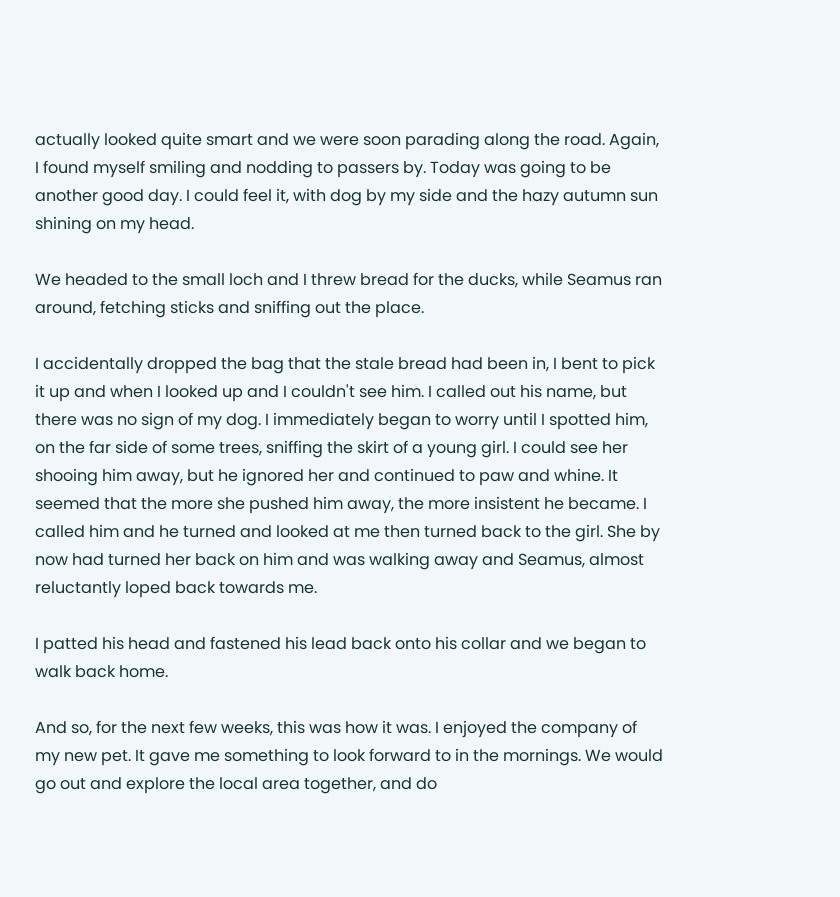actually looked quite smart and we were soon parading along the road. Again, I found myself smiling and nodding to passers by. Today was going to be another good day. I could feel it, with dog by my side and the hazy autumn sun shining on my head.

We headed to the small loch and I threw bread for the ducks, while Seamus ran around, fetching sticks and sniffing out the place.

I accidentally dropped the bag that the stale bread had been in, I bent to pick it up and when I looked up and I couldn't see him. I called out his name, but there was no sign of my dog. I immediately began to worry until I spotted him, on the far side of some trees, sniffing the skirt of a young girl. I could see her shooing him away, but he ignored her and continued to paw and whine. It seemed that the more she pushed him away, the more insistent he became. I called him and he turned and looked at me then turned back to the girl. She by now had turned her back on him and was walking away and Seamus, almost reluctantly loped back towards me.

I patted his head and fastened his lead back onto his collar and we began to walk back home.

And so, for the next few weeks, this was how it was. I enjoyed the company of my new pet. It gave me something to look forward to in the mornings. We would go out and explore the local area together, and do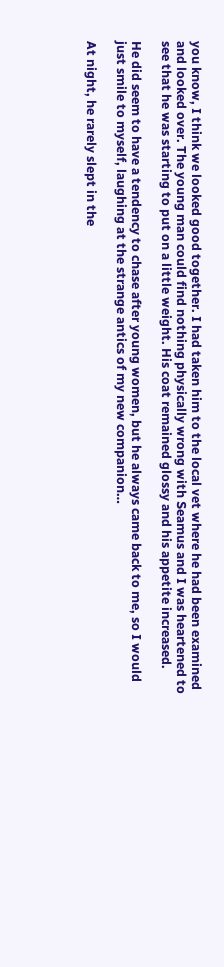you know, I think we looked good together. I had taken him to the local vet where he had been examined and looked over. The young man could find nothing physically wrong with Seamus and I was heartened to see that he was starting to put on a little weight. His coat remained glossy and his appetite increased.

He did seem to have a tendency to chase after young women, but he always came back to me, so I would just smile to myself, laughing at the strange antics of my new companion…

At night, he rarely slept in the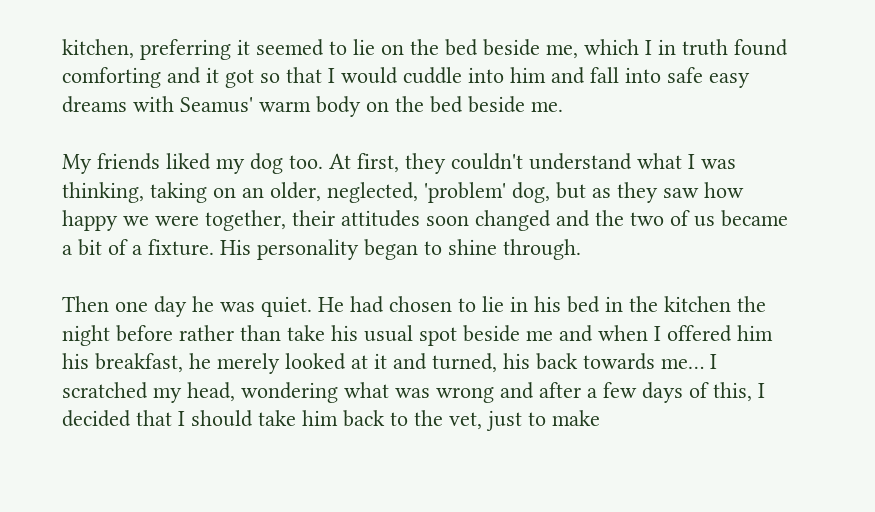kitchen, preferring it seemed to lie on the bed beside me, which I in truth found comforting and it got so that I would cuddle into him and fall into safe easy dreams with Seamus' warm body on the bed beside me.

My friends liked my dog too. At first, they couldn't understand what I was thinking, taking on an older, neglected, 'problem' dog, but as they saw how happy we were together, their attitudes soon changed and the two of us became a bit of a fixture. His personality began to shine through.

Then one day he was quiet. He had chosen to lie in his bed in the kitchen the night before rather than take his usual spot beside me and when I offered him his breakfast, he merely looked at it and turned, his back towards me… I scratched my head, wondering what was wrong and after a few days of this, I decided that I should take him back to the vet, just to make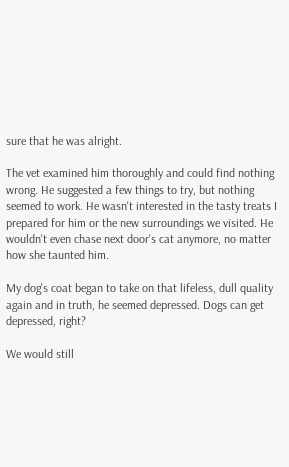sure that he was alright.

The vet examined him thoroughly and could find nothing wrong. He suggested a few things to try, but nothing seemed to work. He wasn't interested in the tasty treats I prepared for him or the new surroundings we visited. He wouldn't even chase next door's cat anymore, no matter how she taunted him.

My dog's coat began to take on that lifeless, dull quality again and in truth, he seemed depressed. Dogs can get depressed, right?

We would still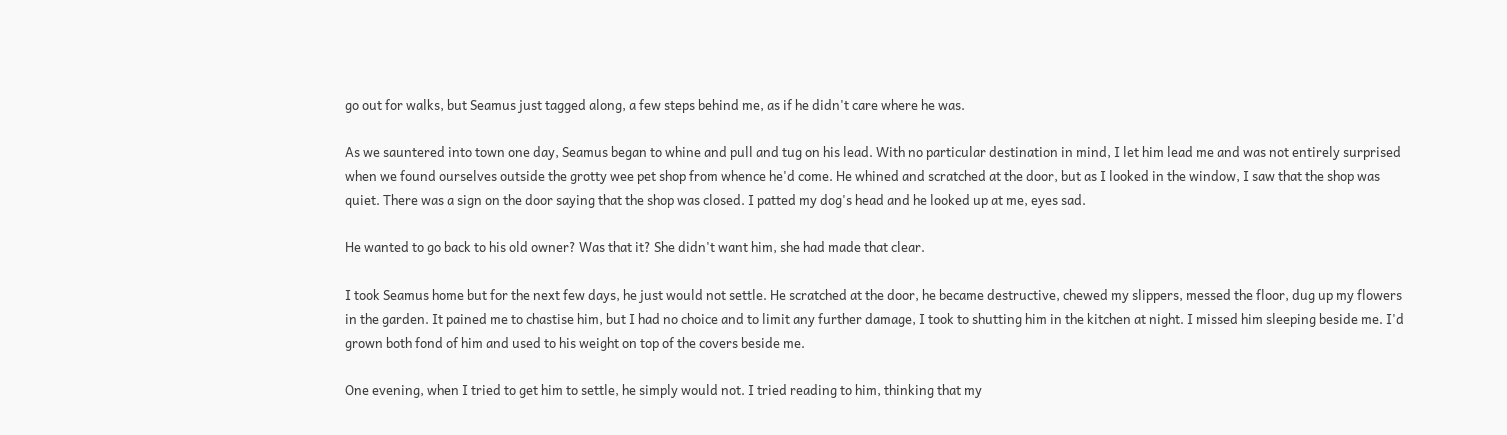go out for walks, but Seamus just tagged along, a few steps behind me, as if he didn't care where he was.

As we sauntered into town one day, Seamus began to whine and pull and tug on his lead. With no particular destination in mind, I let him lead me and was not entirely surprised when we found ourselves outside the grotty wee pet shop from whence he'd come. He whined and scratched at the door, but as I looked in the window, I saw that the shop was quiet. There was a sign on the door saying that the shop was closed. I patted my dog's head and he looked up at me, eyes sad.

He wanted to go back to his old owner? Was that it? She didn't want him, she had made that clear.

I took Seamus home but for the next few days, he just would not settle. He scratched at the door, he became destructive, chewed my slippers, messed the floor, dug up my flowers in the garden. It pained me to chastise him, but I had no choice and to limit any further damage, I took to shutting him in the kitchen at night. I missed him sleeping beside me. I'd grown both fond of him and used to his weight on top of the covers beside me.

One evening, when I tried to get him to settle, he simply would not. I tried reading to him, thinking that my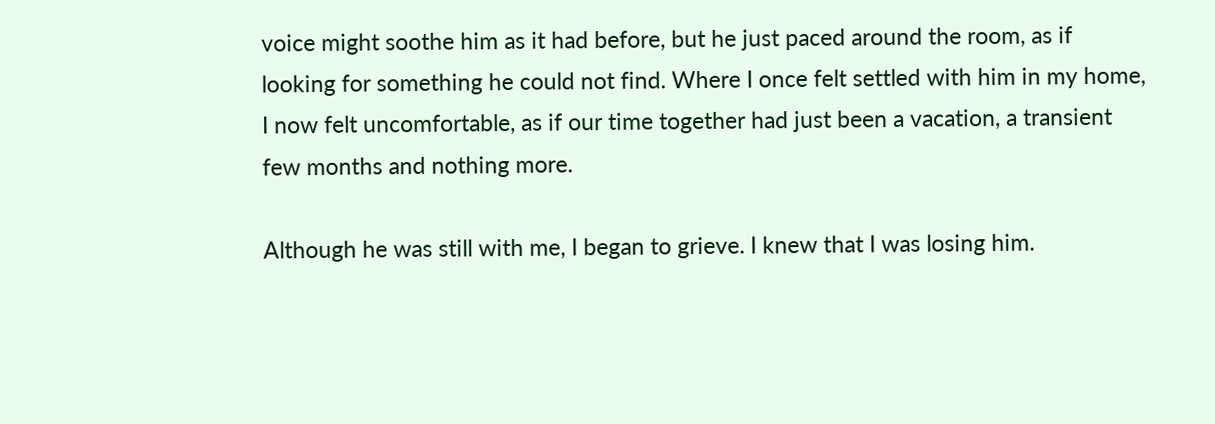voice might soothe him as it had before, but he just paced around the room, as if looking for something he could not find. Where I once felt settled with him in my home, I now felt uncomfortable, as if our time together had just been a vacation, a transient few months and nothing more.

Although he was still with me, I began to grieve. I knew that I was losing him.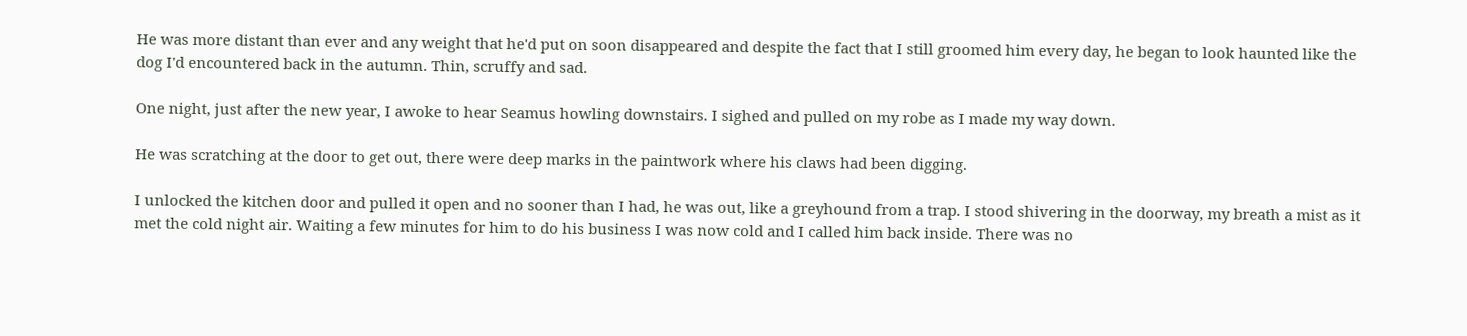He was more distant than ever and any weight that he'd put on soon disappeared and despite the fact that I still groomed him every day, he began to look haunted like the dog I'd encountered back in the autumn. Thin, scruffy and sad.

One night, just after the new year, I awoke to hear Seamus howling downstairs. I sighed and pulled on my robe as I made my way down.

He was scratching at the door to get out, there were deep marks in the paintwork where his claws had been digging.

I unlocked the kitchen door and pulled it open and no sooner than I had, he was out, like a greyhound from a trap. I stood shivering in the doorway, my breath a mist as it met the cold night air. Waiting a few minutes for him to do his business I was now cold and I called him back inside. There was no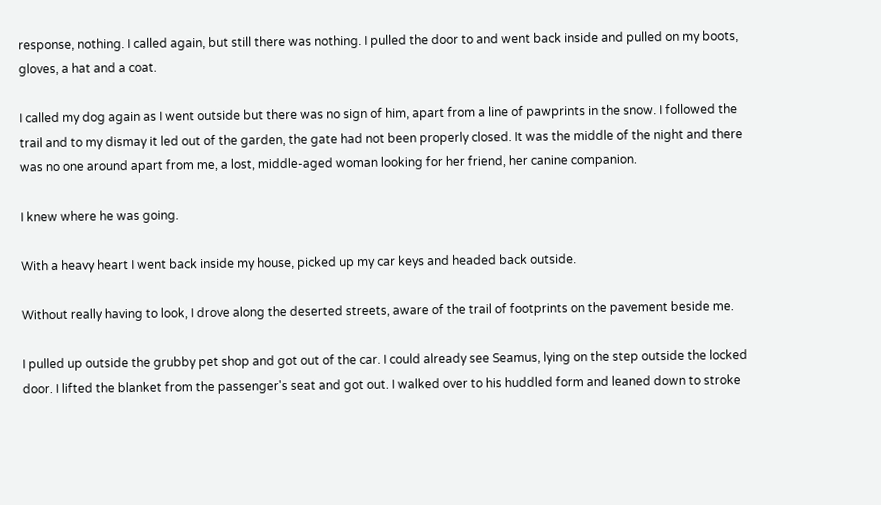response, nothing. I called again, but still there was nothing. I pulled the door to and went back inside and pulled on my boots, gloves, a hat and a coat.

I called my dog again as I went outside but there was no sign of him, apart from a line of pawprints in the snow. I followed the trail and to my dismay it led out of the garden, the gate had not been properly closed. It was the middle of the night and there was no one around apart from me, a lost, middle-aged woman looking for her friend, her canine companion.

I knew where he was going.

With a heavy heart I went back inside my house, picked up my car keys and headed back outside.

Without really having to look, I drove along the deserted streets, aware of the trail of footprints on the pavement beside me.

I pulled up outside the grubby pet shop and got out of the car. I could already see Seamus, lying on the step outside the locked door. I lifted the blanket from the passenger's seat and got out. I walked over to his huddled form and leaned down to stroke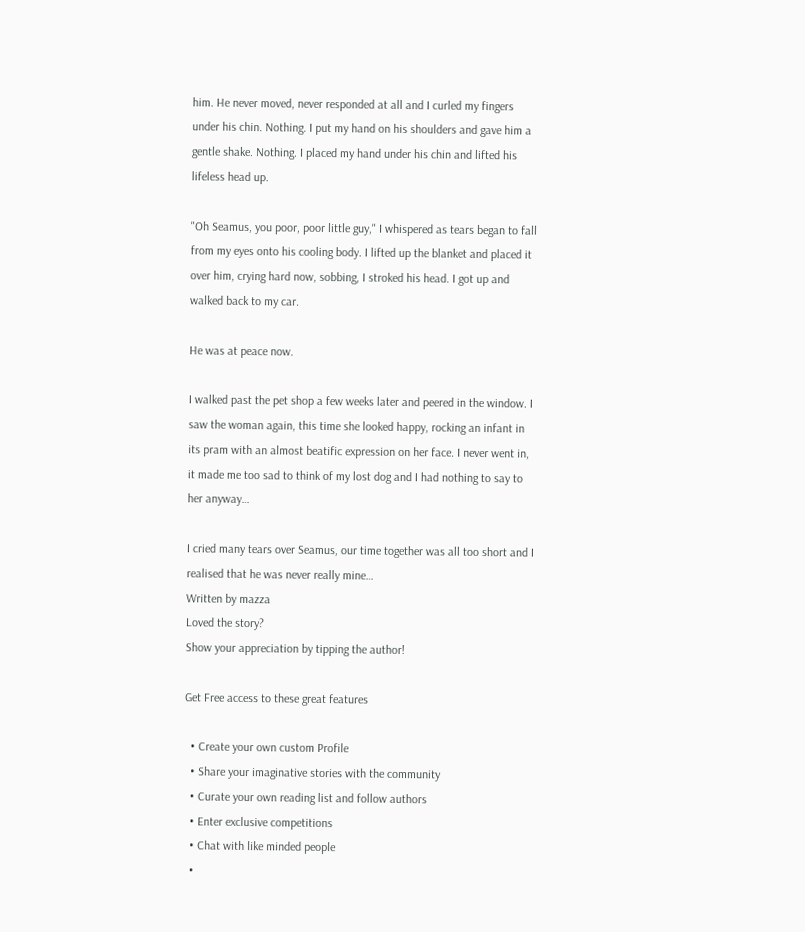him. He never moved, never responded at all and I curled my fingers under his chin. Nothing. I put my hand on his shoulders and gave him a gentle shake. Nothing. I placed my hand under his chin and lifted his lifeless head up.

"Oh Seamus, you poor, poor little guy," I whispered as tears began to fall from my eyes onto his cooling body. I lifted up the blanket and placed it over him, crying hard now, sobbing, I stroked his head. I got up and walked back to my car.

He was at peace now.

I walked past the pet shop a few weeks later and peered in the window. I saw the woman again, this time she looked happy, rocking an infant in its pram with an almost beatific expression on her face. I never went in, it made me too sad to think of my lost dog and I had nothing to say to her anyway…

I cried many tears over Seamus, our time together was all too short and I realised that he was never really mine…
Written by mazza
Loved the story?
Show your appreciation by tipping the author!

Get Free access to these great features

  • Create your own custom Profile
  • Share your imaginative stories with the community
  • Curate your own reading list and follow authors
  • Enter exclusive competitions
  • Chat with like minded people
  •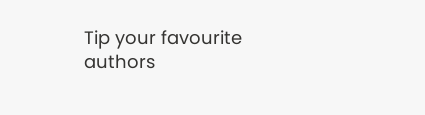Tip your favourite authors